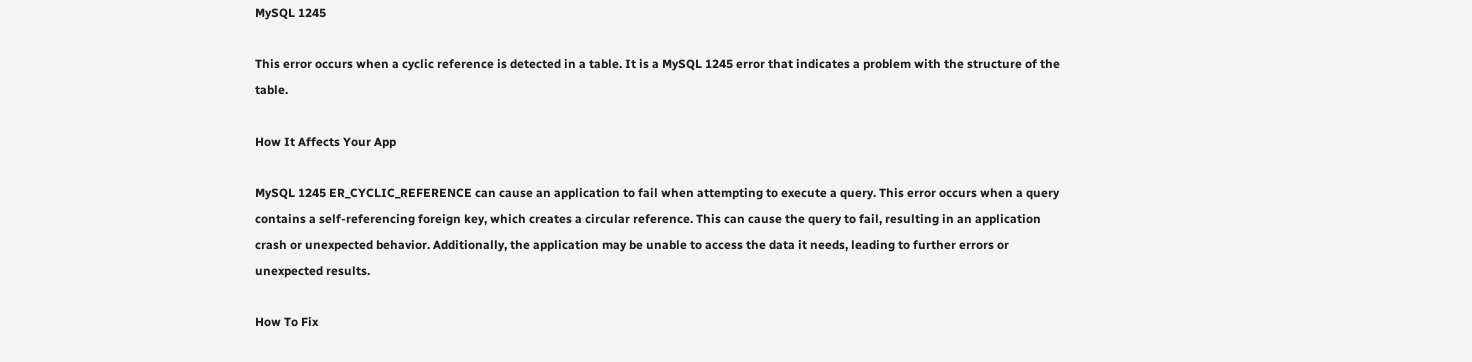MySQL 1245

This error occurs when a cyclic reference is detected in a table. It is a MySQL 1245 error that indicates a problem with the structure of the table.

How It Affects Your App

MySQL 1245 ER_CYCLIC_REFERENCE can cause an application to fail when attempting to execute a query. This error occurs when a query contains a self-referencing foreign key, which creates a circular reference. This can cause the query to fail, resulting in an application crash or unexpected behavior. Additionally, the application may be unable to access the data it needs, leading to further errors or unexpected results.

How To Fix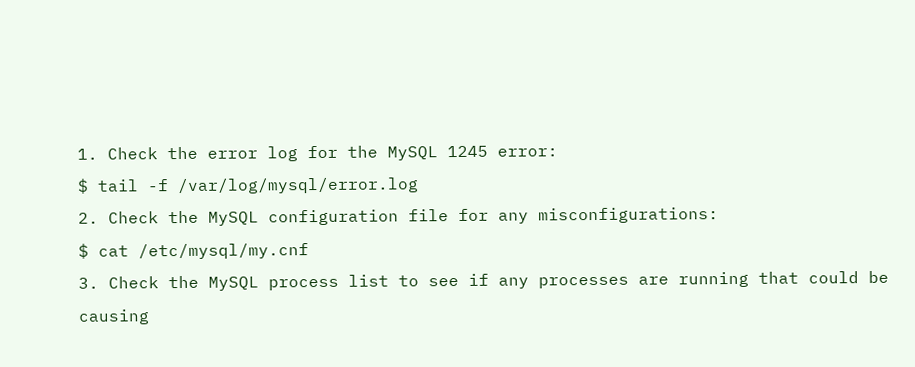1. Check the error log for the MySQL 1245 error:
$ tail -f /var/log/mysql/error.log
2. Check the MySQL configuration file for any misconfigurations:
$ cat /etc/mysql/my.cnf
3. Check the MySQL process list to see if any processes are running that could be causing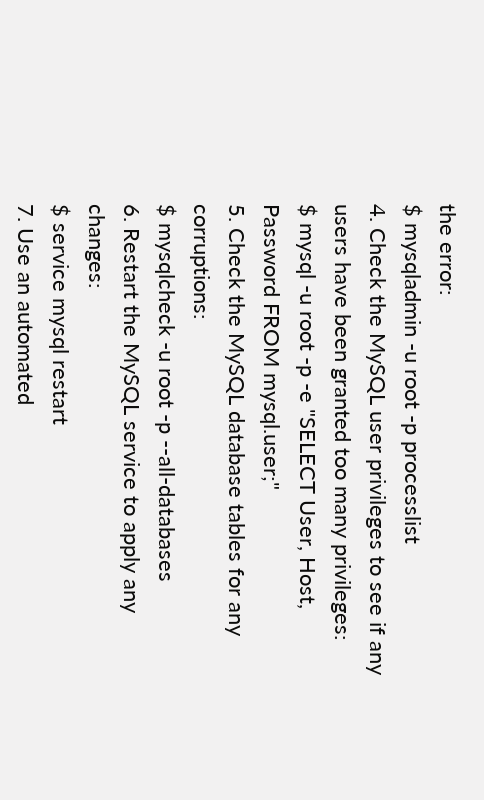the error:
$ mysqladmin -u root -p processlist
4. Check the MySQL user privileges to see if any users have been granted too many privileges:
$ mysql -u root -p -e "SELECT User, Host, Password FROM mysql.user;"
5. Check the MySQL database tables for any corruptions:
$ mysqlcheck -u root -p --all-databases
6. Restart the MySQL service to apply any changes:
$ service mysql restart
7. Use an automated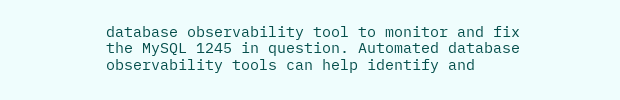database observability tool to monitor and fix the MySQL 1245 in question. Automated database observability tools can help identify and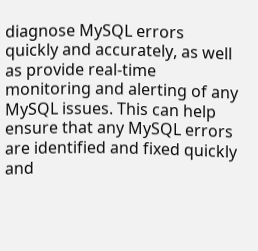diagnose MySQL errors quickly and accurately, as well as provide real-time monitoring and alerting of any MySQL issues. This can help ensure that any MySQL errors are identified and fixed quickly and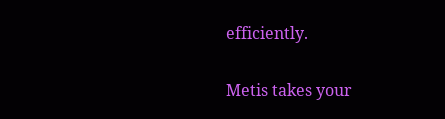efficiently.

Metis takes your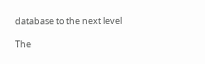database to the next level

The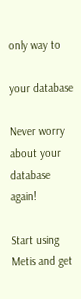only way to

your database

Never worry about your
database again!

Start using Metis and get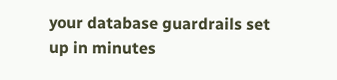your database guardrails set up in minutes